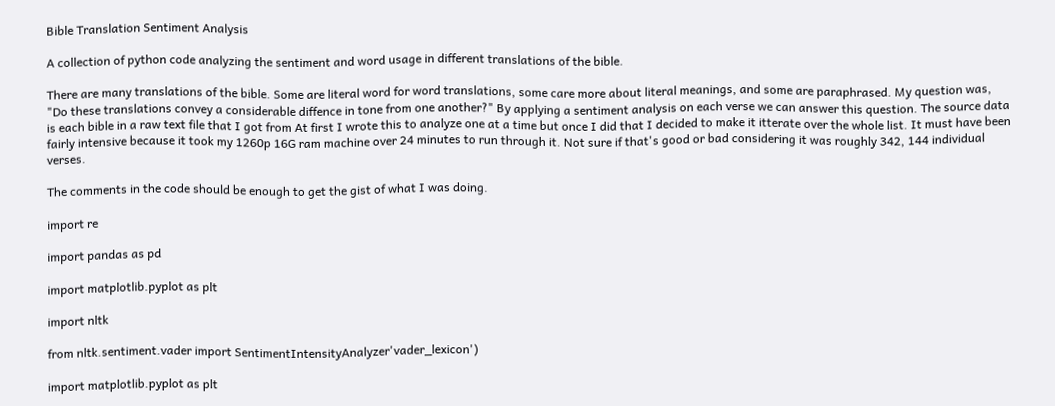Bible Translation Sentiment Analysis

A collection of python code analyzing the sentiment and word usage in different translations of the bible.

There are many translations of the bible. Some are literal word for word translations, some care more about literal meanings, and some are paraphrased. My question was, "Do these translations convey a considerable diffence in tone from one another?" By applying a sentiment analysis on each verse we can answer this question. The source data is each bible in a raw text file that I got from At first I wrote this to analyze one at a time but once I did that I decided to make it itterate over the whole list. It must have been fairly intensive because it took my 1260p 16G ram machine over 24 minutes to run through it. Not sure if that's good or bad considering it was roughly 342, 144 individual verses.

The comments in the code should be enough to get the gist of what I was doing.

import re

import pandas as pd

import matplotlib.pyplot as plt

import nltk

from nltk.sentiment.vader import SentimentIntensityAnalyzer'vader_lexicon')

import matplotlib.pyplot as plt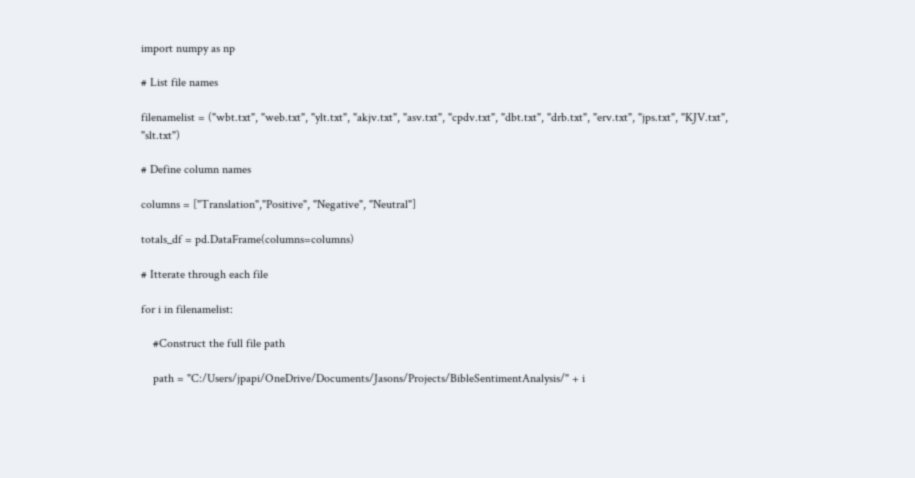import numpy as np

# List file names

filenamelist = ("wbt.txt", "web.txt", "ylt.txt", "akjv.txt", "asv.txt", "cpdv.txt", "dbt.txt", "drb.txt", "erv.txt", "jps.txt", "KJV.txt", "slt.txt")

# Define column names

columns = ["Translation","Positive", "Negative", "Neutral"]

totals_df = pd.DataFrame(columns=columns)

# Itterate through each file

for i in filenamelist:

    #Construct the full file path

    path = "C:/Users/jpapi/OneDrive/Documents/Jasons/Projects/BibleSentimentAnalysis/" + i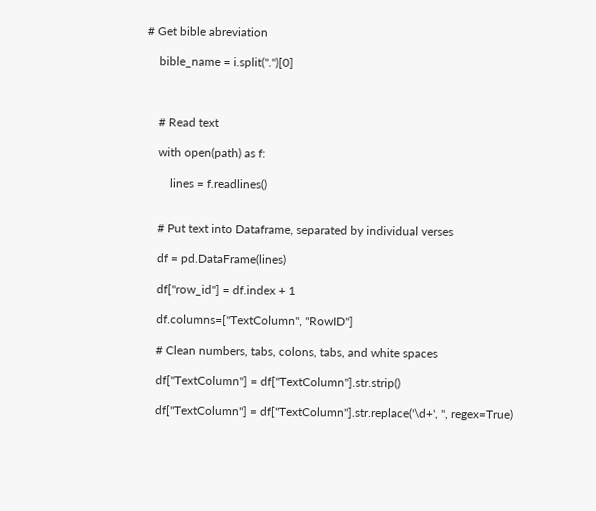# Get bible abreviation

    bible_name = i.split(".")[0]



    # Read text

    with open(path) as f:

        lines = f.readlines()


    # Put text into Dataframe, separated by individual verses

    df = pd.DataFrame(lines)

    df["row_id"] = df.index + 1

    df.columns=["TextColumn", "RowID"]

    # Clean numbers, tabs, colons, tabs, and white spaces

    df["TextColumn"] = df["TextColumn"].str.strip()

    df["TextColumn"] = df["TextColumn"].str.replace('\d+', '', regex=True)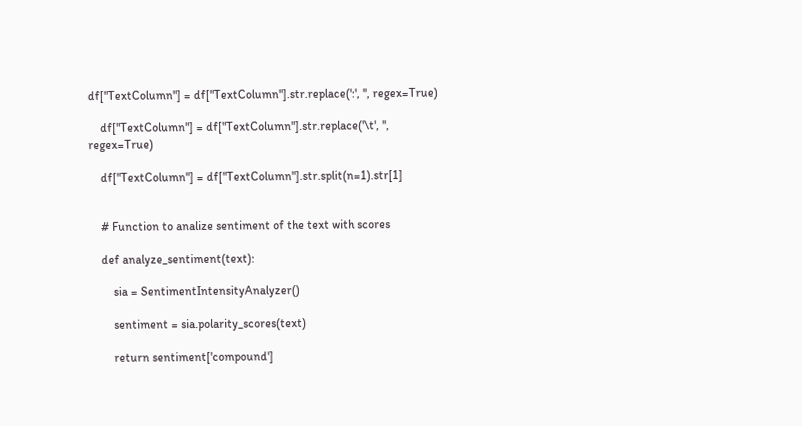df["TextColumn"] = df["TextColumn"].str.replace(':', '', regex=True)

    df["TextColumn"] = df["TextColumn"].str.replace('\t', '', regex=True)

    df["TextColumn"] = df["TextColumn"].str.split(n=1).str[1]


    # Function to analize sentiment of the text with scores

    def analyze_sentiment(text):

        sia = SentimentIntensityAnalyzer()

        sentiment = sia.polarity_scores(text)

        return sentiment['compound']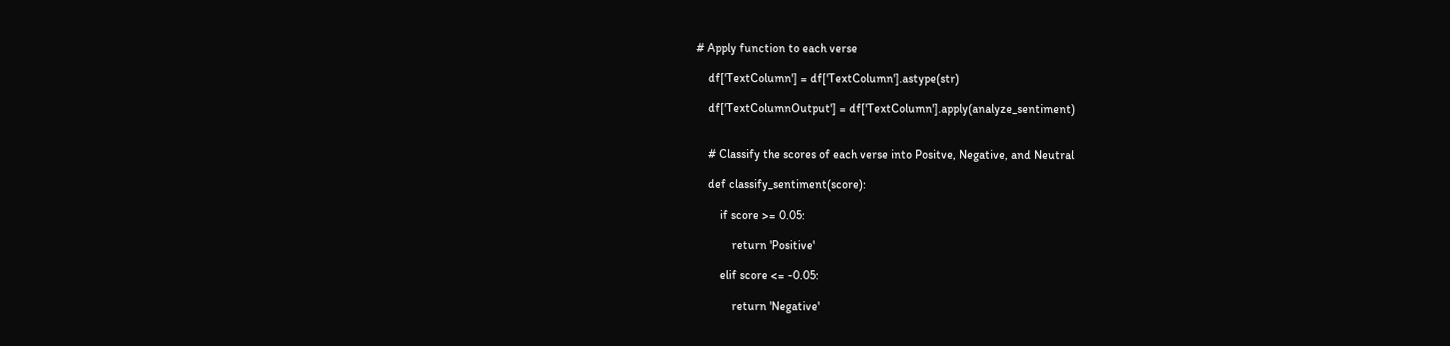# Apply function to each verse

    df['TextColumn'] = df['TextColumn'].astype(str)

    df['TextColumnOutput'] = df['TextColumn'].apply(analyze_sentiment)


    # Classify the scores of each verse into Positve, Negative, and Neutral

    def classify_sentiment(score):

        if score >= 0.05:

            return 'Positive'

        elif score <= -0.05:

            return 'Negative'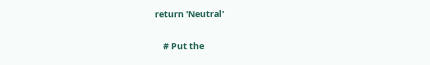return 'Neutral'


    # Put the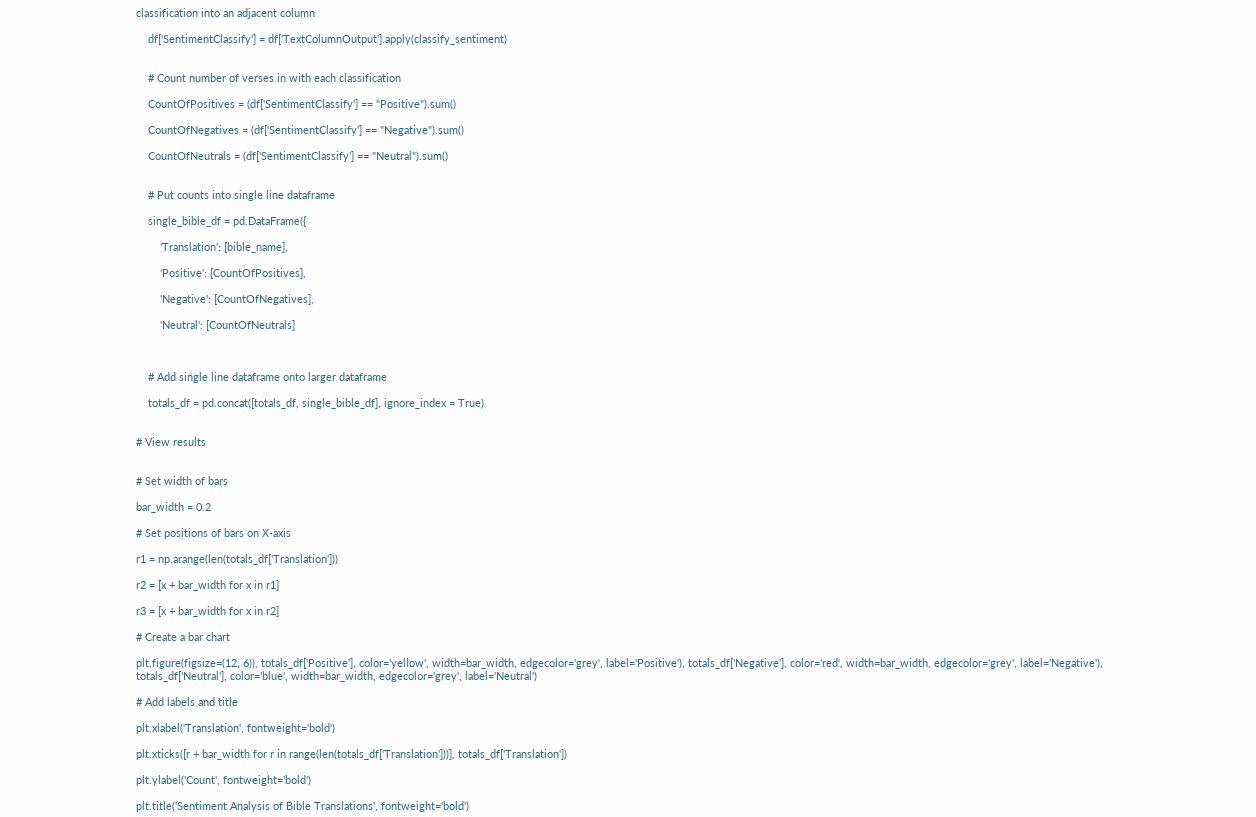classification into an adjacent column

    df['SentimentClassify'] = df['TextColumnOutput'].apply(classify_sentiment)


    # Count number of verses in with each classification

    CountOfPositives = (df['SentimentClassify'] == "Positive").sum()

    CountOfNegatives = (df['SentimentClassify'] == "Negative").sum()

    CountOfNeutrals = (df['SentimentClassify'] == "Neutral").sum()


    # Put counts into single line dataframe

    single_bible_df = pd.DataFrame({

        'Translation': [bible_name],

        'Positive': [CountOfPositives],

        'Negative': [CountOfNegatives],

        'Neutral': [CountOfNeutrals]



    # Add single line dataframe onto larger dataframe

    totals_df = pd.concat([totals_df, single_bible_df], ignore_index = True)


# View results


# Set width of bars

bar_width = 0.2

# Set positions of bars on X-axis

r1 = np.arange(len(totals_df['Translation']))

r2 = [x + bar_width for x in r1]

r3 = [x + bar_width for x in r2]

# Create a bar chart

plt.figure(figsize=(12, 6)), totals_df['Positive'], color='yellow', width=bar_width, edgecolor='grey', label='Positive'), totals_df['Negative'], color='red', width=bar_width, edgecolor='grey', label='Negative'), totals_df['Neutral'], color='blue', width=bar_width, edgecolor='grey', label='Neutral')

# Add labels and title

plt.xlabel('Translation', fontweight='bold')

plt.xticks([r + bar_width for r in range(len(totals_df['Translation']))], totals_df['Translation'])

plt.ylabel('Count', fontweight='bold')

plt.title('Sentiment Analysis of Bible Translations', fontweight='bold')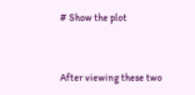# Show the plot


After viewing these two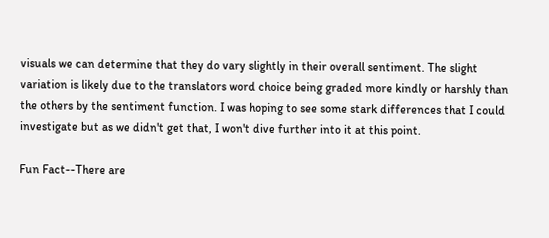visuals we can determine that they do vary slightly in their overall sentiment. The slight variation is likely due to the translators word choice being graded more kindly or harshly than the others by the sentiment function. I was hoping to see some stark differences that I could investigate but as we didn't get that, I won't dive further into it at this point.

Fun Fact--There are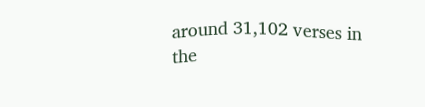around 31,102 verses in the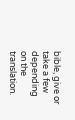bible, give or take a few depending on the translation.